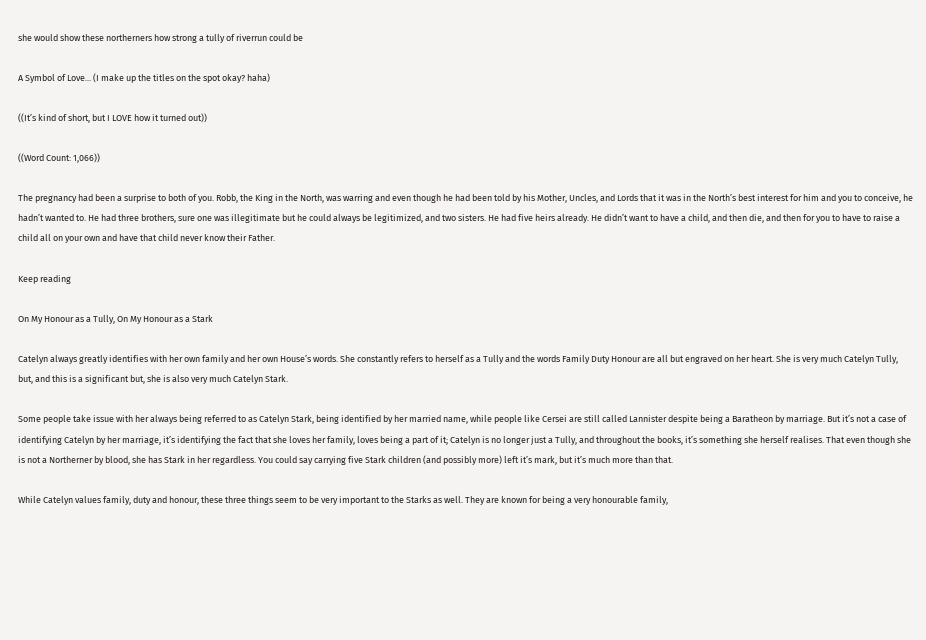she would show these northerners how strong a tully of riverrun could be

A Symbol of Love... (I make up the titles on the spot okay? haha)

((It’s kind of short, but I LOVE how it turned out))

((Word Count: 1,066))

The pregnancy had been a surprise to both of you. Robb, the King in the North, was warring and even though he had been told by his Mother, Uncles, and Lords that it was in the North’s best interest for him and you to conceive, he hadn’t wanted to. He had three brothers, sure one was illegitimate but he could always be legitimized, and two sisters. He had five heirs already. He didn’t want to have a child, and then die, and then for you to have to raise a child all on your own and have that child never know their Father.

Keep reading

On My Honour as a Tully, On My Honour as a Stark

Catelyn always greatly identifies with her own family and her own House’s words. She constantly refers to herself as a Tully and the words Family Duty Honour are all but engraved on her heart. She is very much Catelyn Tully, but, and this is a significant but, she is also very much Catelyn Stark.

Some people take issue with her always being referred to as Catelyn Stark, being identified by her married name, while people like Cersei are still called Lannister despite being a Baratheon by marriage. But it’s not a case of identifying Catelyn by her marriage, it’s identifying the fact that she loves her family, loves being a part of it; Catelyn is no longer just a Tully, and throughout the books, it’s something she herself realises. That even though she is not a Northerner by blood, she has Stark in her regardless. You could say carrying five Stark children (and possibly more) left it’s mark, but it’s much more than that.

While Catelyn values family, duty and honour, these three things seem to be very important to the Starks as well. They are known for being a very honourable family,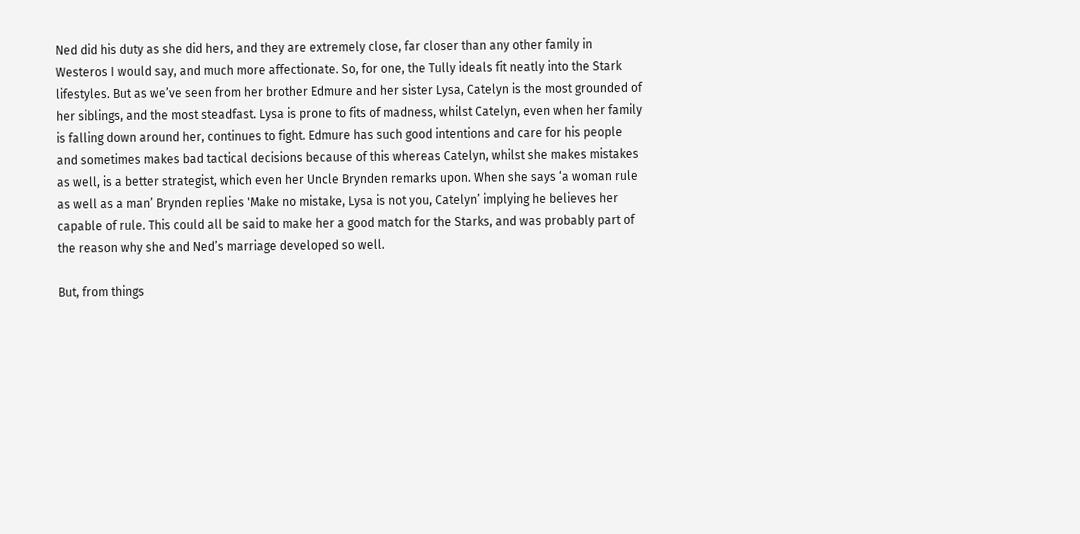Ned did his duty as she did hers, and they are extremely close, far closer than any other family in Westeros I would say, and much more affectionate. So, for one, the Tully ideals fit neatly into the Stark lifestyles. But as we’ve seen from her brother Edmure and her sister Lysa, Catelyn is the most grounded of her siblings, and the most steadfast. Lysa is prone to fits of madness, whilst Catelyn, even when her family is falling down around her, continues to fight. Edmure has such good intentions and care for his people and sometimes makes bad tactical decisions because of this whereas Catelyn, whilst she makes mistakes as well, is a better strategist, which even her Uncle Brynden remarks upon. When she says ‘a woman rule as well as a man’ Brynden replies 'Make no mistake, Lysa is not you, Catelyn’ implying he believes her capable of rule. This could all be said to make her a good match for the Starks, and was probably part of the reason why she and Ned’s marriage developed so well.

But, from things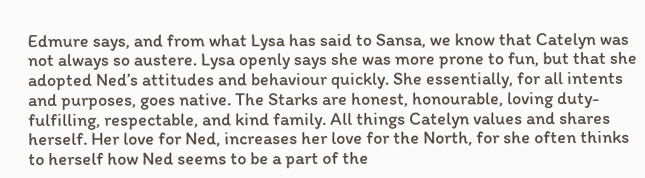Edmure says, and from what Lysa has said to Sansa, we know that Catelyn was not always so austere. Lysa openly says she was more prone to fun, but that she adopted Ned’s attitudes and behaviour quickly. She essentially, for all intents and purposes, goes native. The Starks are honest, honourable, loving duty-fulfilling, respectable, and kind family. All things Catelyn values and shares herself. Her love for Ned, increases her love for the North, for she often thinks to herself how Ned seems to be a part of the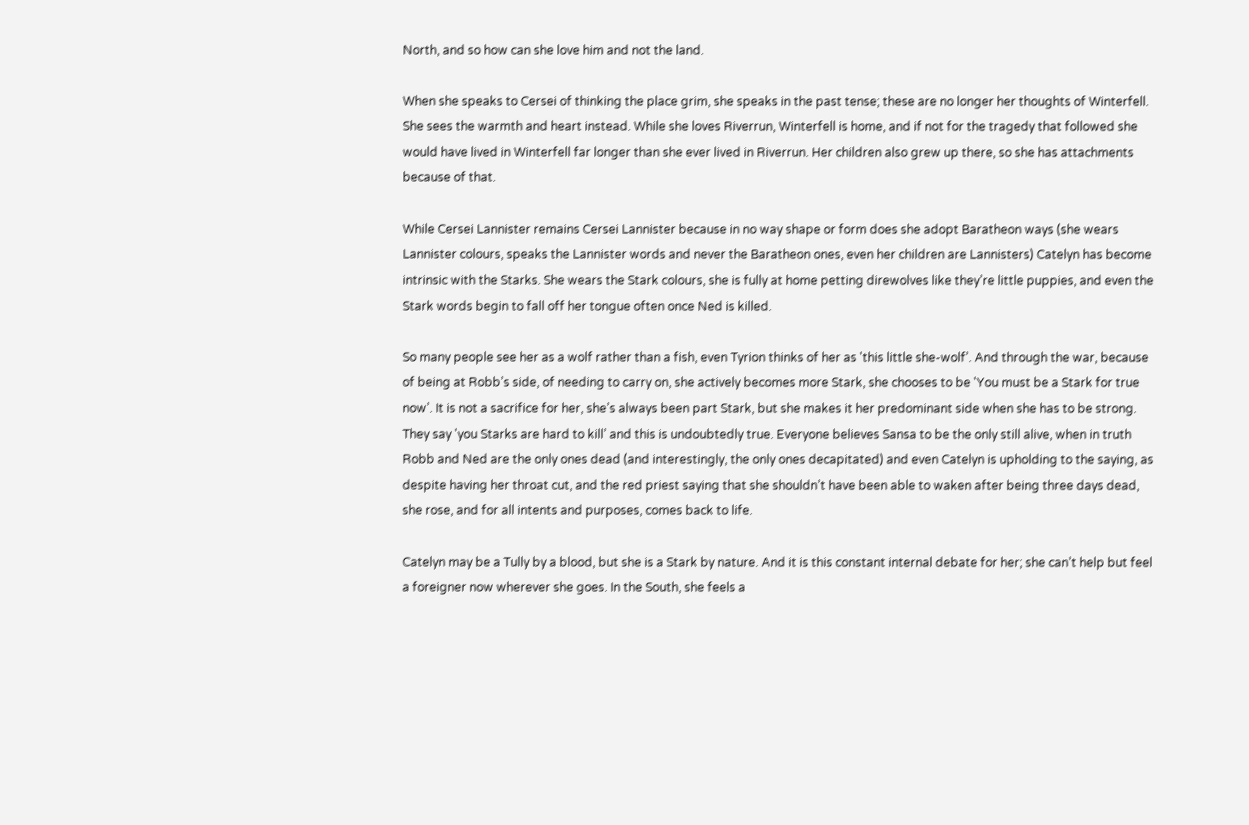North, and so how can she love him and not the land.

When she speaks to Cersei of thinking the place grim, she speaks in the past tense; these are no longer her thoughts of Winterfell. She sees the warmth and heart instead. While she loves Riverrun, Winterfell is home, and if not for the tragedy that followed she would have lived in Winterfell far longer than she ever lived in Riverrun. Her children also grew up there, so she has attachments because of that.

While Cersei Lannister remains Cersei Lannister because in no way shape or form does she adopt Baratheon ways (she wears Lannister colours, speaks the Lannister words and never the Baratheon ones, even her children are Lannisters) Catelyn has become intrinsic with the Starks. She wears the Stark colours, she is fully at home petting direwolves like they’re little puppies, and even the Stark words begin to fall off her tongue often once Ned is killed.

So many people see her as a wolf rather than a fish, even Tyrion thinks of her as 'this little she-wolf’. And through the war, because of being at Robb’s side, of needing to carry on, she actively becomes more Stark, she chooses to be 'You must be a Stark for true now’. It is not a sacrifice for her, she’s always been part Stark, but she makes it her predominant side when she has to be strong. They say 'you Starks are hard to kill’ and this is undoubtedly true. Everyone believes Sansa to be the only still alive, when in truth Robb and Ned are the only ones dead (and interestingly, the only ones decapitated) and even Catelyn is upholding to the saying, as despite having her throat cut, and the red priest saying that she shouldn’t have been able to waken after being three days dead, she rose, and for all intents and purposes, comes back to life.

Catelyn may be a Tully by a blood, but she is a Stark by nature. And it is this constant internal debate for her; she can’t help but feel a foreigner now wherever she goes. In the South, she feels a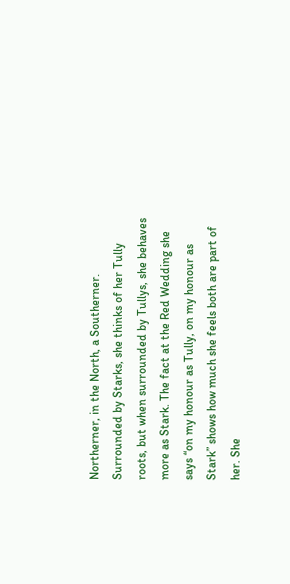Northerner, in the North, a Southerner. Surrounded by Starks, she thinks of her Tully roots, but when surrounded by Tullys, she behaves more as Stark. The fact at the Red Wedding she says “on my honour as Tully, on my honour as Stark” shows how much she feels both are part of her. She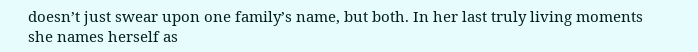doesn’t just swear upon one family’s name, but both. In her last truly living moments she names herself as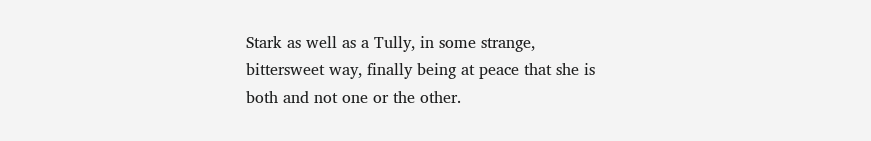Stark as well as a Tully, in some strange, bittersweet way, finally being at peace that she is both and not one or the other.